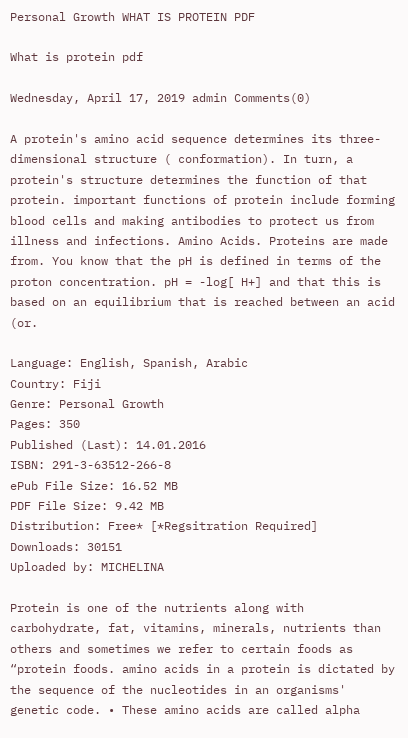Personal Growth WHAT IS PROTEIN PDF

What is protein pdf

Wednesday, April 17, 2019 admin Comments(0)

A protein's amino acid sequence determines its three-dimensional structure ( conformation). In turn, a protein's structure determines the function of that protein. important functions of protein include forming blood cells and making antibodies to protect us from illness and infections. Amino Acids. Proteins are made from. You know that the pH is defined in terms of the proton concentration. pH = -log[ H+] and that this is based on an equilibrium that is reached between an acid (or.

Language: English, Spanish, Arabic
Country: Fiji
Genre: Personal Growth
Pages: 350
Published (Last): 14.01.2016
ISBN: 291-3-63512-266-8
ePub File Size: 16.52 MB
PDF File Size: 9.42 MB
Distribution: Free* [*Regsitration Required]
Downloads: 30151
Uploaded by: MICHELINA

Protein is one of the nutrients along with carbohydrate, fat, vitamins, minerals, nutrients than others and sometimes we refer to certain foods as “protein foods. amino acids in a protein is dictated by the sequence of the nucleotides in an organisms' genetic code. • These amino acids are called alpha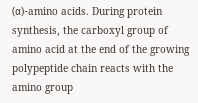(α)-amino acids. During protein synthesis, the carboxyl group of amino acid at the end of the growing polypeptide chain reacts with the amino group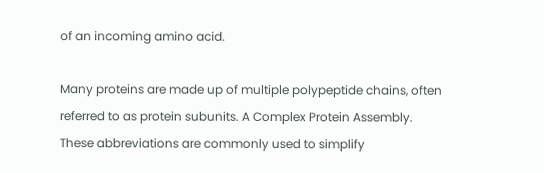of an incoming amino acid.

Many proteins are made up of multiple polypeptide chains, often referred to as protein subunits. A Complex Protein Assembly. These abbreviations are commonly used to simplify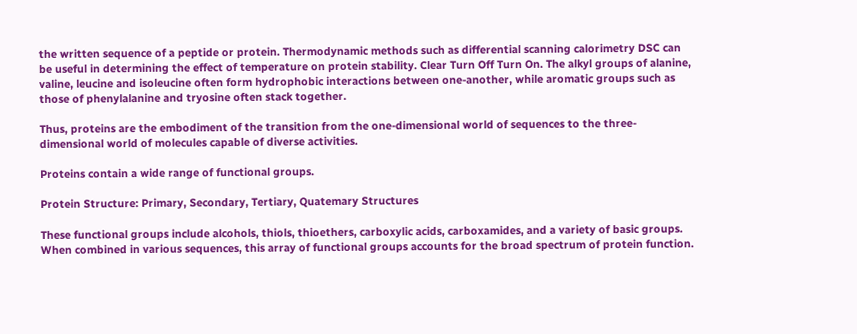the written sequence of a peptide or protein. Thermodynamic methods such as differential scanning calorimetry DSC can be useful in determining the effect of temperature on protein stability. Clear Turn Off Turn On. The alkyl groups of alanine, valine, leucine and isoleucine often form hydrophobic interactions between one-another, while aromatic groups such as those of phenylalanine and tryosine often stack together.

Thus, proteins are the embodiment of the transition from the one-dimensional world of sequences to the three-dimensional world of molecules capable of diverse activities.

Proteins contain a wide range of functional groups.

Protein Structure: Primary, Secondary, Tertiary, Quatemary Structures

These functional groups include alcohols, thiols, thioethers, carboxylic acids, carboxamides, and a variety of basic groups. When combined in various sequences, this array of functional groups accounts for the broad spectrum of protein function.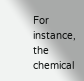For instance, the chemical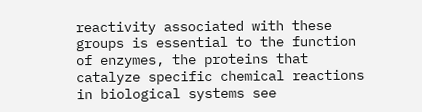reactivity associated with these groups is essential to the function of enzymes, the proteins that catalyze specific chemical reactions in biological systems see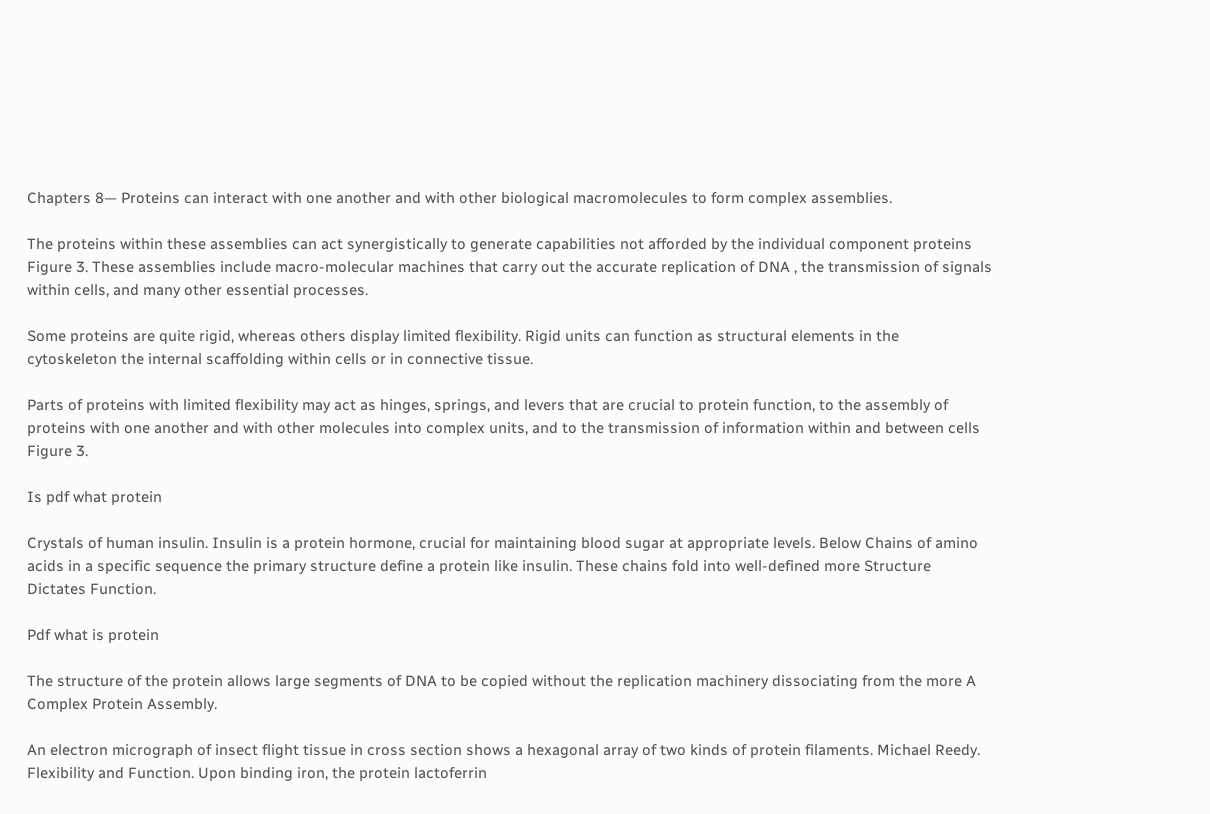Chapters 8— Proteins can interact with one another and with other biological macromolecules to form complex assemblies.

The proteins within these assemblies can act synergistically to generate capabilities not afforded by the individual component proteins Figure 3. These assemblies include macro-molecular machines that carry out the accurate replication of DNA , the transmission of signals within cells, and many other essential processes.

Some proteins are quite rigid, whereas others display limited flexibility. Rigid units can function as structural elements in the cytoskeleton the internal scaffolding within cells or in connective tissue.

Parts of proteins with limited flexibility may act as hinges, springs, and levers that are crucial to protein function, to the assembly of proteins with one another and with other molecules into complex units, and to the transmission of information within and between cells Figure 3.

Is pdf what protein

Crystals of human insulin. Insulin is a protein hormone, crucial for maintaining blood sugar at appropriate levels. Below Chains of amino acids in a specific sequence the primary structure define a protein like insulin. These chains fold into well-defined more Structure Dictates Function.

Pdf what is protein

The structure of the protein allows large segments of DNA to be copied without the replication machinery dissociating from the more A Complex Protein Assembly.

An electron micrograph of insect flight tissue in cross section shows a hexagonal array of two kinds of protein filaments. Michael Reedy. Flexibility and Function. Upon binding iron, the protein lactoferrin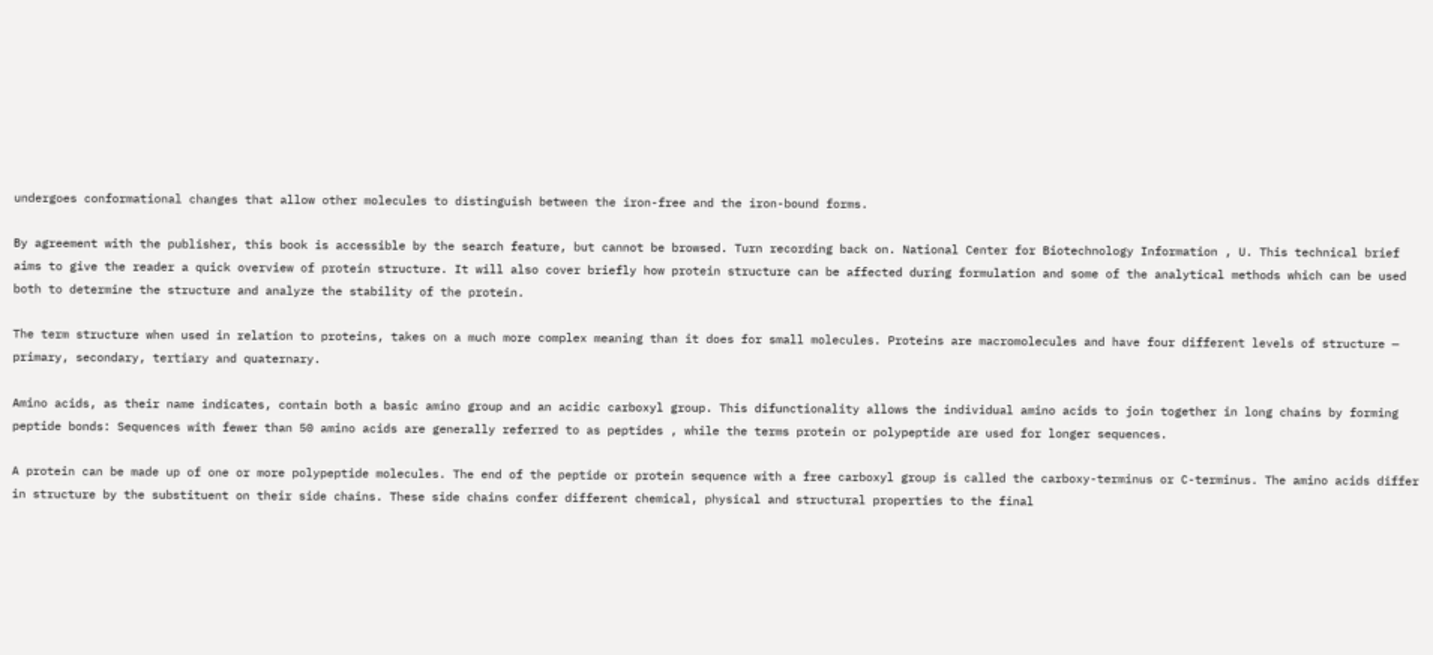undergoes conformational changes that allow other molecules to distinguish between the iron-free and the iron-bound forms.

By agreement with the publisher, this book is accessible by the search feature, but cannot be browsed. Turn recording back on. National Center for Biotechnology Information , U. This technical brief aims to give the reader a quick overview of protein structure. It will also cover briefly how protein structure can be affected during formulation and some of the analytical methods which can be used both to determine the structure and analyze the stability of the protein.

The term structure when used in relation to proteins, takes on a much more complex meaning than it does for small molecules. Proteins are macromolecules and have four different levels of structure — primary, secondary, tertiary and quaternary.

Amino acids, as their name indicates, contain both a basic amino group and an acidic carboxyl group. This difunctionality allows the individual amino acids to join together in long chains by forming peptide bonds: Sequences with fewer than 50 amino acids are generally referred to as peptides , while the terms protein or polypeptide are used for longer sequences.

A protein can be made up of one or more polypeptide molecules. The end of the peptide or protein sequence with a free carboxyl group is called the carboxy-terminus or C-terminus. The amino acids differ in structure by the substituent on their side chains. These side chains confer different chemical, physical and structural properties to the final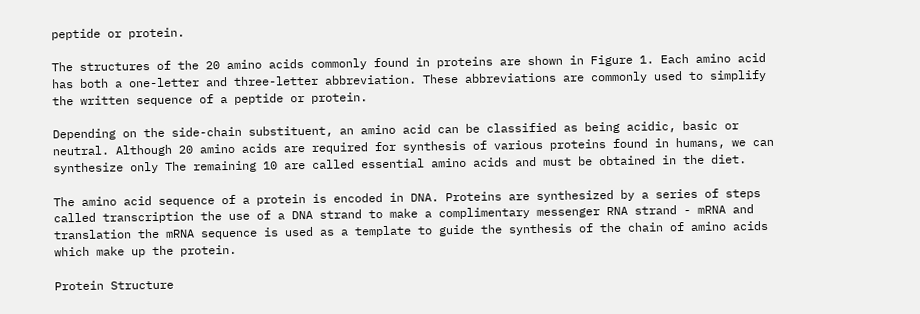peptide or protein.

The structures of the 20 amino acids commonly found in proteins are shown in Figure 1. Each amino acid has both a one-letter and three-letter abbreviation. These abbreviations are commonly used to simplify the written sequence of a peptide or protein.

Depending on the side-chain substituent, an amino acid can be classified as being acidic, basic or neutral. Although 20 amino acids are required for synthesis of various proteins found in humans, we can synthesize only The remaining 10 are called essential amino acids and must be obtained in the diet.

The amino acid sequence of a protein is encoded in DNA. Proteins are synthesized by a series of steps called transcription the use of a DNA strand to make a complimentary messenger RNA strand - mRNA and translation the mRNA sequence is used as a template to guide the synthesis of the chain of amino acids which make up the protein.

Protein Structure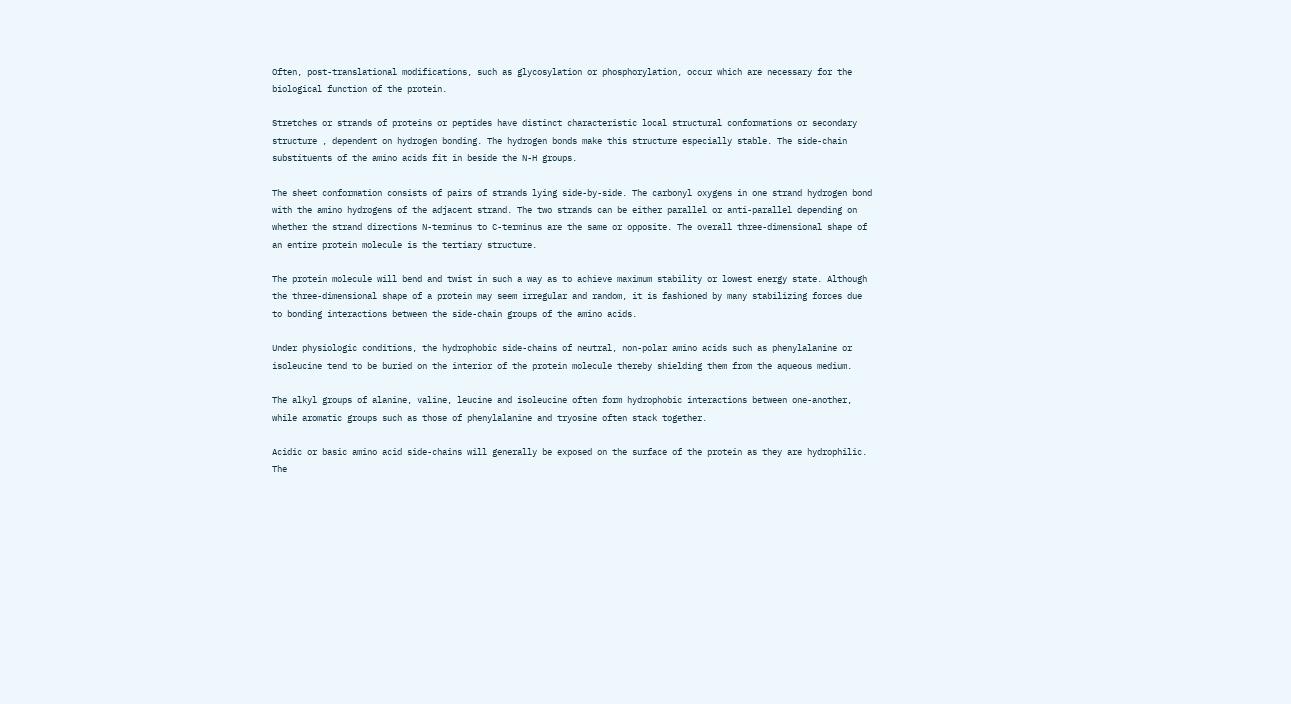Often, post-translational modifications, such as glycosylation or phosphorylation, occur which are necessary for the biological function of the protein.

Stretches or strands of proteins or peptides have distinct characteristic local structural conformations or secondary structure , dependent on hydrogen bonding. The hydrogen bonds make this structure especially stable. The side-chain substituents of the amino acids fit in beside the N-H groups.

The sheet conformation consists of pairs of strands lying side-by-side. The carbonyl oxygens in one strand hydrogen bond with the amino hydrogens of the adjacent strand. The two strands can be either parallel or anti-parallel depending on whether the strand directions N-terminus to C-terminus are the same or opposite. The overall three-dimensional shape of an entire protein molecule is the tertiary structure.

The protein molecule will bend and twist in such a way as to achieve maximum stability or lowest energy state. Although the three-dimensional shape of a protein may seem irregular and random, it is fashioned by many stabilizing forces due to bonding interactions between the side-chain groups of the amino acids.

Under physiologic conditions, the hydrophobic side-chains of neutral, non-polar amino acids such as phenylalanine or isoleucine tend to be buried on the interior of the protein molecule thereby shielding them from the aqueous medium.

The alkyl groups of alanine, valine, leucine and isoleucine often form hydrophobic interactions between one-another, while aromatic groups such as those of phenylalanine and tryosine often stack together.

Acidic or basic amino acid side-chains will generally be exposed on the surface of the protein as they are hydrophilic. The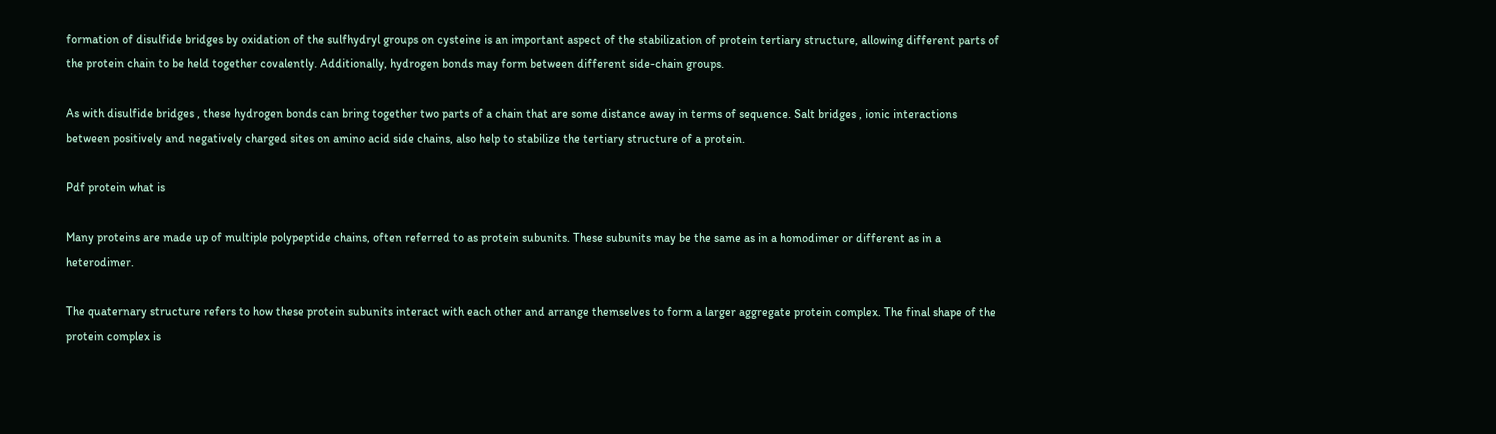formation of disulfide bridges by oxidation of the sulfhydryl groups on cysteine is an important aspect of the stabilization of protein tertiary structure, allowing different parts of the protein chain to be held together covalently. Additionally, hydrogen bonds may form between different side-chain groups.

As with disulfide bridges , these hydrogen bonds can bring together two parts of a chain that are some distance away in terms of sequence. Salt bridges , ionic interactions between positively and negatively charged sites on amino acid side chains, also help to stabilize the tertiary structure of a protein.

Pdf protein what is

Many proteins are made up of multiple polypeptide chains, often referred to as protein subunits. These subunits may be the same as in a homodimer or different as in a heterodimer.

The quaternary structure refers to how these protein subunits interact with each other and arrange themselves to form a larger aggregate protein complex. The final shape of the protein complex is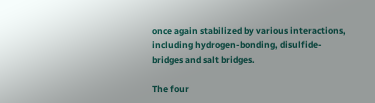once again stabilized by various interactions, including hydrogen-bonding, disulfide-bridges and salt bridges.

The four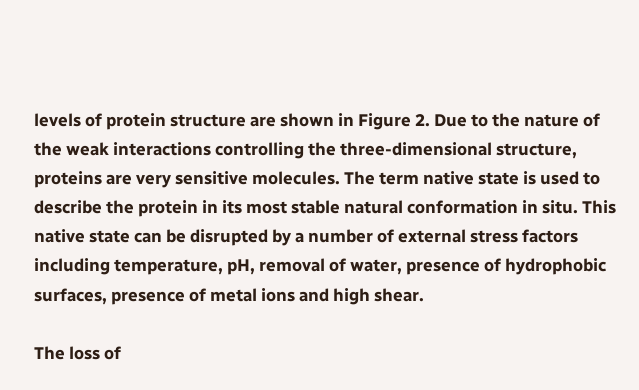levels of protein structure are shown in Figure 2. Due to the nature of the weak interactions controlling the three-dimensional structure, proteins are very sensitive molecules. The term native state is used to describe the protein in its most stable natural conformation in situ. This native state can be disrupted by a number of external stress factors including temperature, pH, removal of water, presence of hydrophobic surfaces, presence of metal ions and high shear.

The loss of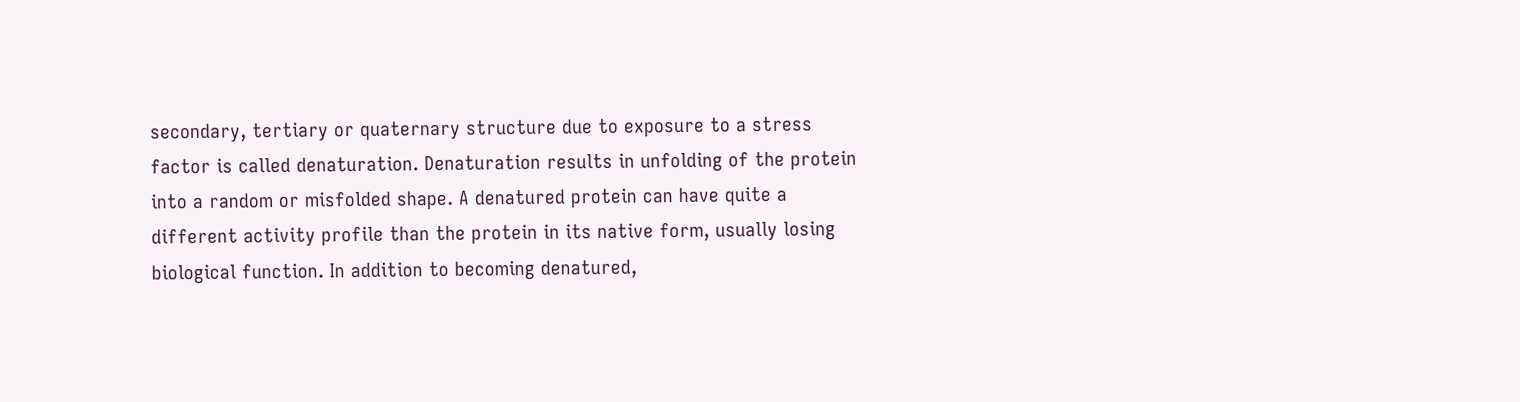secondary, tertiary or quaternary structure due to exposure to a stress factor is called denaturation. Denaturation results in unfolding of the protein into a random or misfolded shape. A denatured protein can have quite a different activity profile than the protein in its native form, usually losing biological function. In addition to becoming denatured,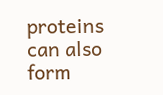proteins can also form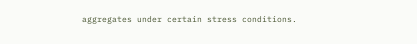aggregates under certain stress conditions.